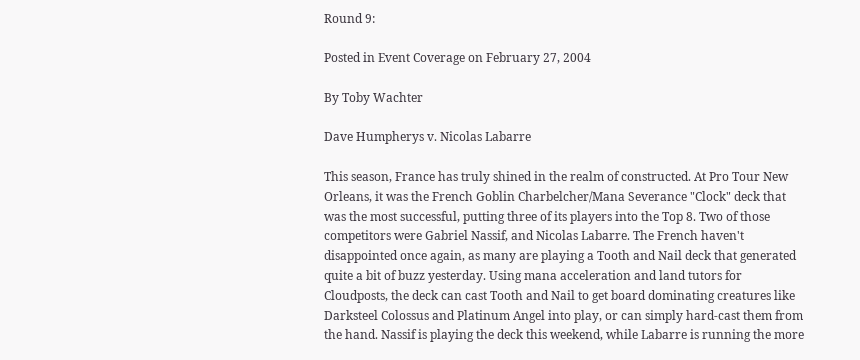Round 9:

Posted in Event Coverage on February 27, 2004

By Toby Wachter

Dave Humpherys v. Nicolas Labarre

This season, France has truly shined in the realm of constructed. At Pro Tour New Orleans, it was the French Goblin Charbelcher/Mana Severance "Clock" deck that was the most successful, putting three of its players into the Top 8. Two of those competitors were Gabriel Nassif, and Nicolas Labarre. The French haven't disappointed once again, as many are playing a Tooth and Nail deck that generated quite a bit of buzz yesterday. Using mana acceleration and land tutors for Cloudposts, the deck can cast Tooth and Nail to get board dominating creatures like Darksteel Colossus and Platinum Angel into play, or can simply hard-cast them from the hand. Nassif is playing the deck this weekend, while Labarre is running the more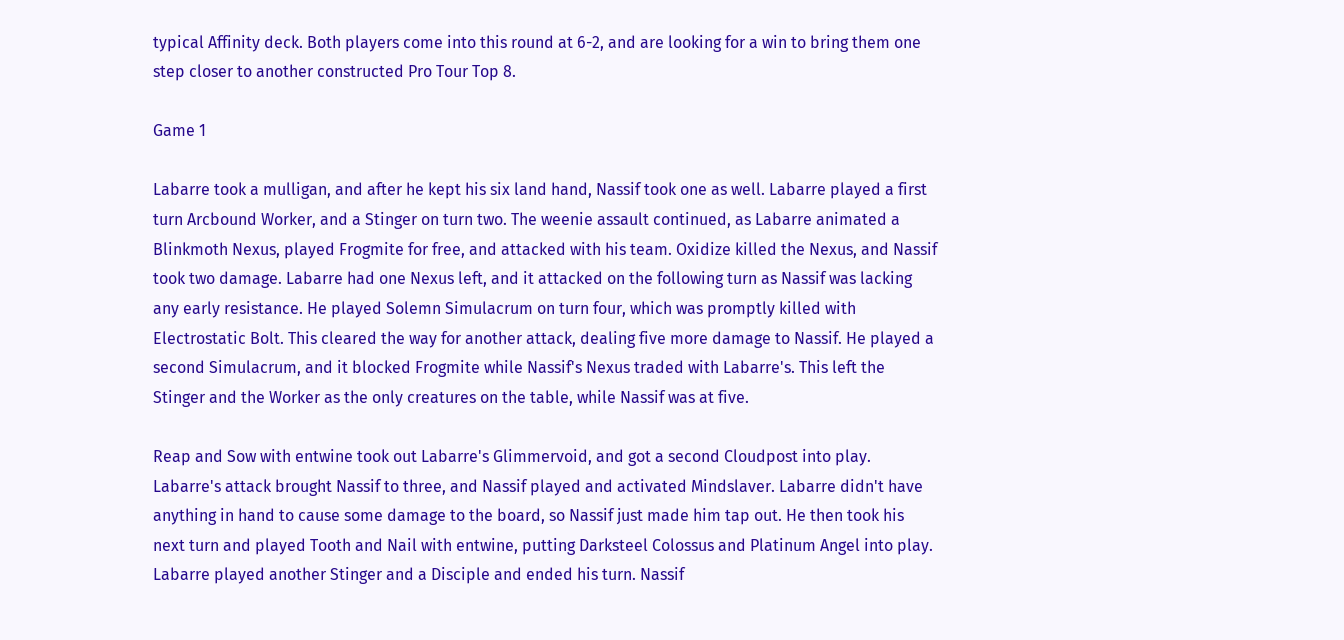typical Affinity deck. Both players come into this round at 6-2, and are looking for a win to bring them one step closer to another constructed Pro Tour Top 8.

Game 1

Labarre took a mulligan, and after he kept his six land hand, Nassif took one as well. Labarre played a first turn Arcbound Worker, and a Stinger on turn two. The weenie assault continued, as Labarre animated a Blinkmoth Nexus, played Frogmite for free, and attacked with his team. Oxidize killed the Nexus, and Nassif took two damage. Labarre had one Nexus left, and it attacked on the following turn as Nassif was lacking any early resistance. He played Solemn Simulacrum on turn four, which was promptly killed with Electrostatic Bolt. This cleared the way for another attack, dealing five more damage to Nassif. He played a second Simulacrum, and it blocked Frogmite while Nassif's Nexus traded with Labarre's. This left the Stinger and the Worker as the only creatures on the table, while Nassif was at five.

Reap and Sow with entwine took out Labarre's Glimmervoid, and got a second Cloudpost into play. Labarre's attack brought Nassif to three, and Nassif played and activated Mindslaver. Labarre didn't have anything in hand to cause some damage to the board, so Nassif just made him tap out. He then took his next turn and played Tooth and Nail with entwine, putting Darksteel Colossus and Platinum Angel into play. Labarre played another Stinger and a Disciple and ended his turn. Nassif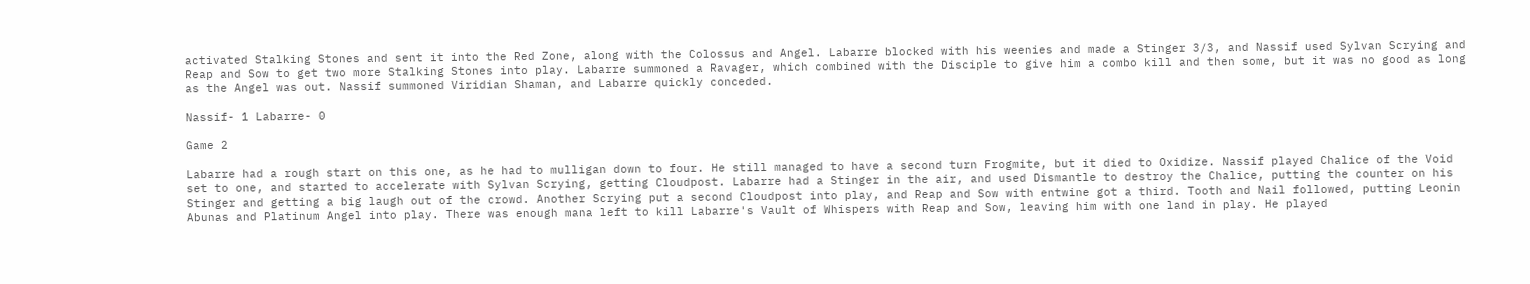activated Stalking Stones and sent it into the Red Zone, along with the Colossus and Angel. Labarre blocked with his weenies and made a Stinger 3/3, and Nassif used Sylvan Scrying and Reap and Sow to get two more Stalking Stones into play. Labarre summoned a Ravager, which combined with the Disciple to give him a combo kill and then some, but it was no good as long as the Angel was out. Nassif summoned Viridian Shaman, and Labarre quickly conceded.

Nassif- 1 Labarre- 0

Game 2

Labarre had a rough start on this one, as he had to mulligan down to four. He still managed to have a second turn Frogmite, but it died to Oxidize. Nassif played Chalice of the Void set to one, and started to accelerate with Sylvan Scrying, getting Cloudpost. Labarre had a Stinger in the air, and used Dismantle to destroy the Chalice, putting the counter on his Stinger and getting a big laugh out of the crowd. Another Scrying put a second Cloudpost into play, and Reap and Sow with entwine got a third. Tooth and Nail followed, putting Leonin Abunas and Platinum Angel into play. There was enough mana left to kill Labarre's Vault of Whispers with Reap and Sow, leaving him with one land in play. He played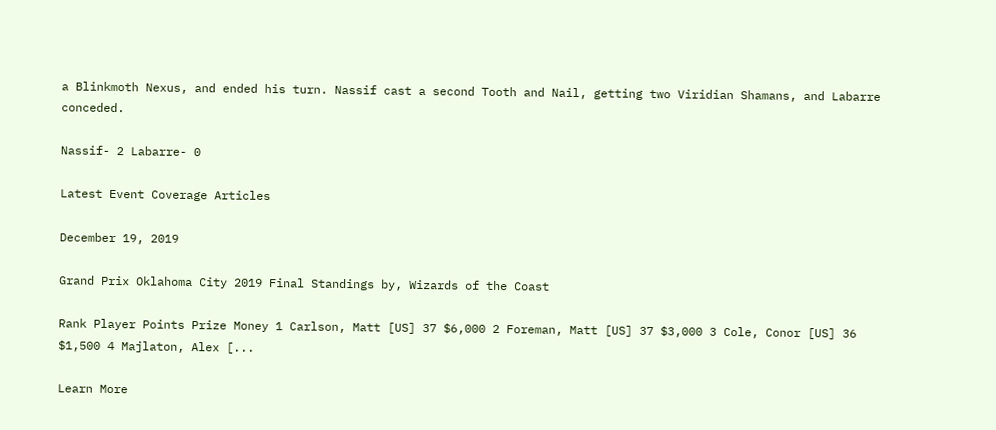a Blinkmoth Nexus, and ended his turn. Nassif cast a second Tooth and Nail, getting two Viridian Shamans, and Labarre conceded.

Nassif- 2 Labarre- 0

Latest Event Coverage Articles

December 19, 2019

Grand Prix Oklahoma City 2019 Final Standings by, Wizards of the Coast

Rank Player Points Prize Money 1 Carlson, Matt [US] 37 $6,000 2 Foreman, Matt [US] 37 $3,000 3 Cole, Conor [US] 36 $1,500 4 Majlaton, Alex [...

Learn More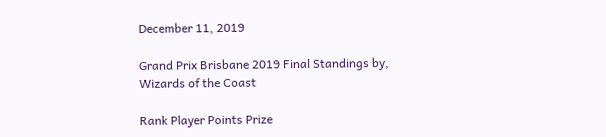December 11, 2019

Grand Prix Brisbane 2019 Final Standings by, Wizards of the Coast

Rank Player Points Prize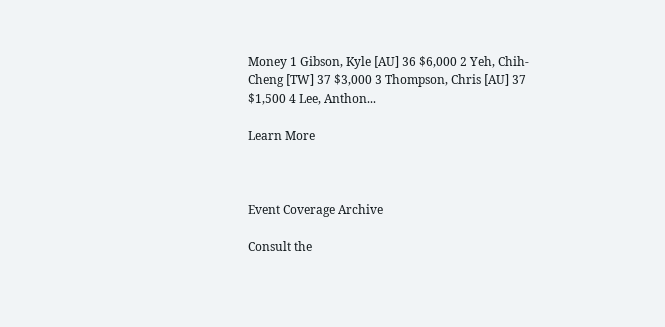Money 1 Gibson, Kyle [AU] 36 $6,000 2 Yeh, Chih-Cheng [TW] 37 $3,000 3 Thompson, Chris [AU] 37 $1,500 4 Lee, Anthon...

Learn More



Event Coverage Archive

Consult the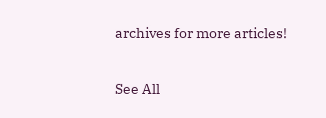archives for more articles!

See All